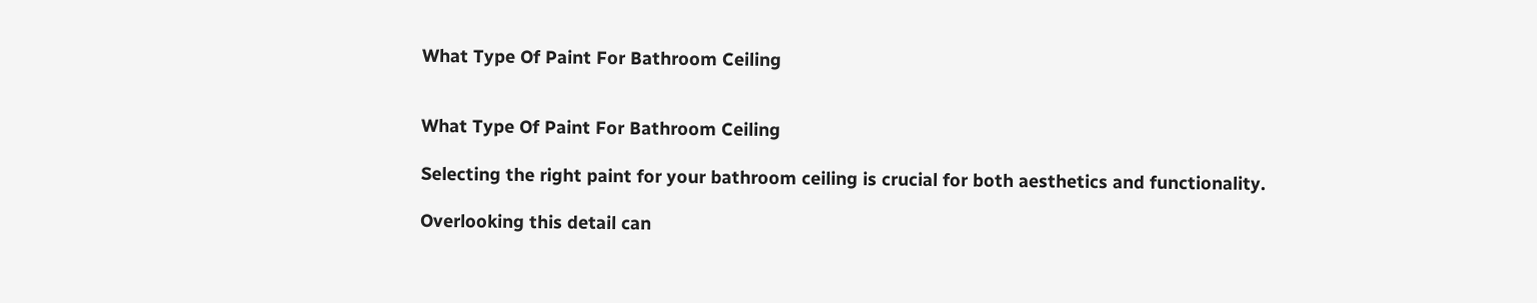What Type Of Paint For Bathroom Ceiling


What Type Of Paint For Bathroom Ceiling

Selecting the right paint for your bathroom ceiling is crucial for both aesthetics and functionality.

Overlooking this detail can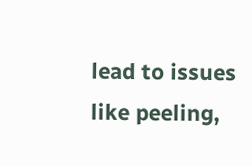lead to issues like peeling,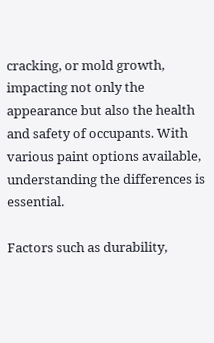cracking, or mold growth, impacting not only the appearance but also the health and safety of occupants. With various paint options available, understanding the differences is essential.

Factors such as durability,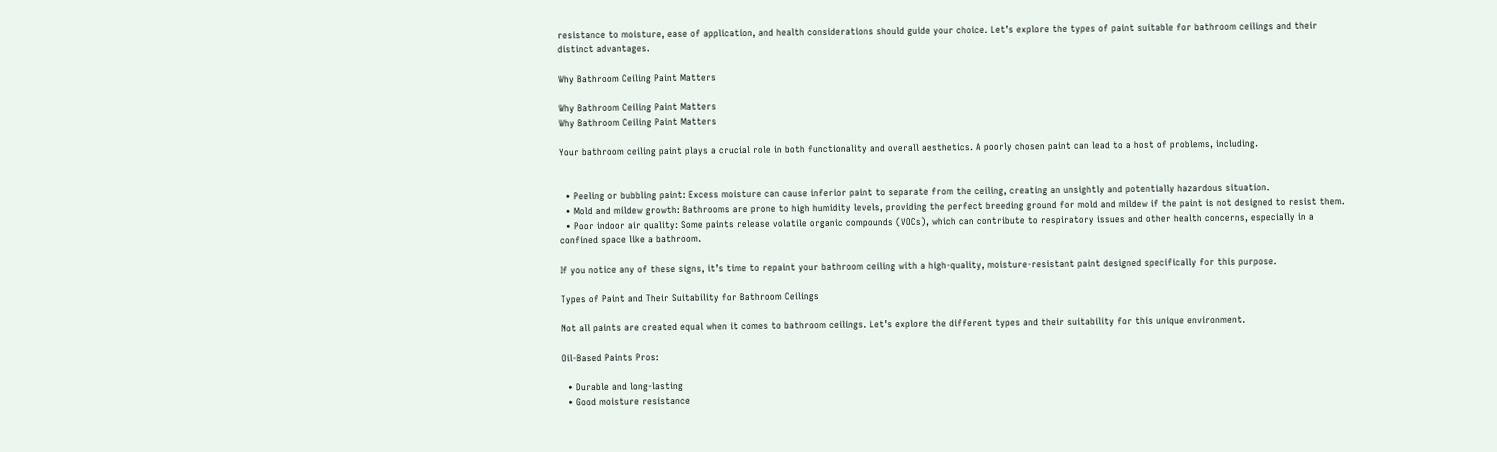resistance to moisture, ease of application, and health considerations should guide your choice. Let’s explore the types of paint suitable for bathroom ceilings and their distinct advantages.

Why Bathroom Ceiling Paint Matters

Why Bathroom Ceiling Paint Matters
Why Bathroom Ceiling Paint Matters

Your bathroom ceiling paint plays a crucial role in both functionality and overall aesthetics. A poorly chosen paint can lead to a host of problems, including.


  • Peeling or bubbling paint: Excess moisture can cause inferior paint to separate from the ceiling, creating an unsightly and potentially hazardous situation.
  • Mold and mildew growth: Bathrooms are prone to high humidity levels, providing the perfect breeding ground for mold and mildew if the paint is not designed to resist them.
  • Poor indoor air quality: Some paints release volatile organic compounds (VOCs), which can contribute to respiratory issues and other health concerns, especially in a confined space like a bathroom.

If you notice any of these signs, it’s time to repaint your bathroom ceiling with a high-quality, moisture-resistant paint designed specifically for this purpose.

Types of Paint and Their Suitability for Bathroom Ceilings

Not all paints are created equal when it comes to bathroom ceilings. Let’s explore the different types and their suitability for this unique environment.

Oil-Based Paints Pros:

  • Durable and long-lasting
  • Good moisture resistance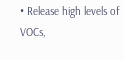• Release high levels of VOCs,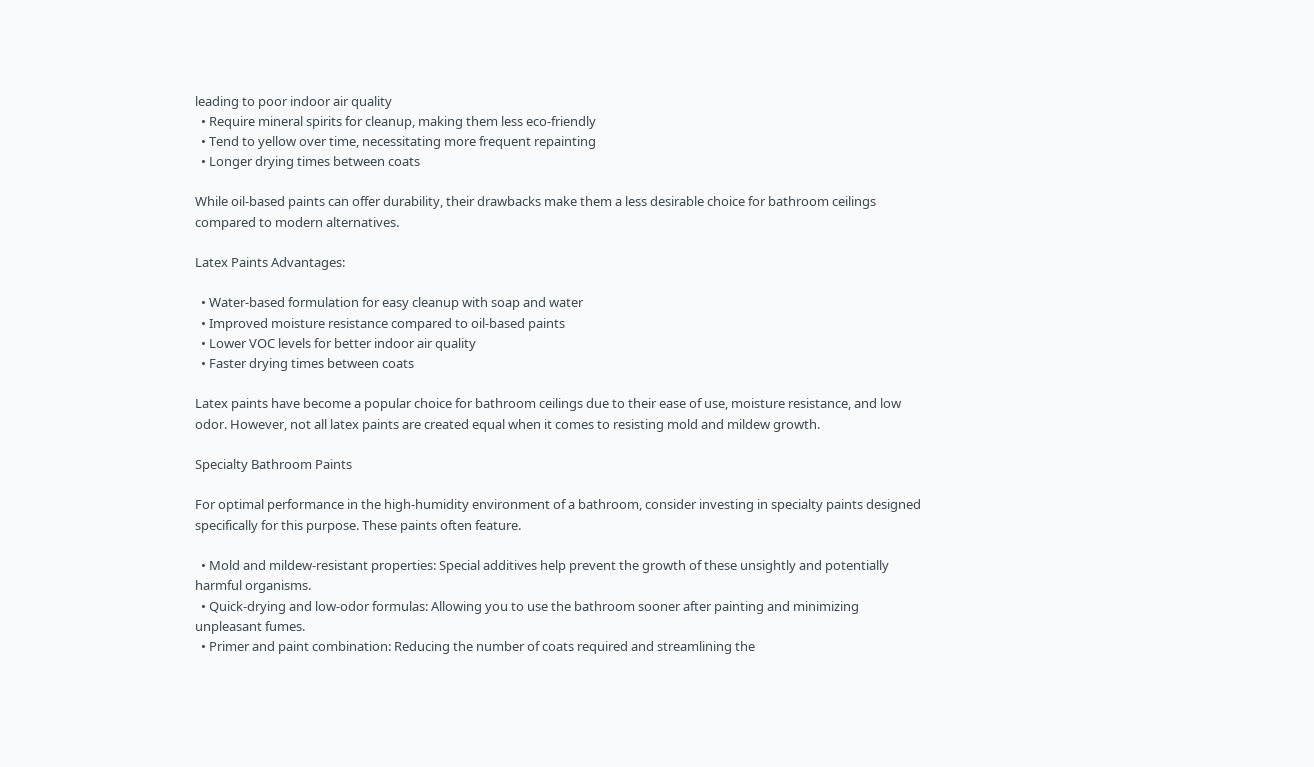leading to poor indoor air quality
  • Require mineral spirits for cleanup, making them less eco-friendly
  • Tend to yellow over time, necessitating more frequent repainting
  • Longer drying times between coats

While oil-based paints can offer durability, their drawbacks make them a less desirable choice for bathroom ceilings compared to modern alternatives.

Latex Paints Advantages:

  • Water-based formulation for easy cleanup with soap and water
  • Improved moisture resistance compared to oil-based paints
  • Lower VOC levels for better indoor air quality
  • Faster drying times between coats

Latex paints have become a popular choice for bathroom ceilings due to their ease of use, moisture resistance, and low odor. However, not all latex paints are created equal when it comes to resisting mold and mildew growth.

Specialty Bathroom Paints

For optimal performance in the high-humidity environment of a bathroom, consider investing in specialty paints designed specifically for this purpose. These paints often feature.

  • Mold and mildew-resistant properties: Special additives help prevent the growth of these unsightly and potentially harmful organisms.
  • Quick-drying and low-odor formulas: Allowing you to use the bathroom sooner after painting and minimizing unpleasant fumes.
  • Primer and paint combination: Reducing the number of coats required and streamlining the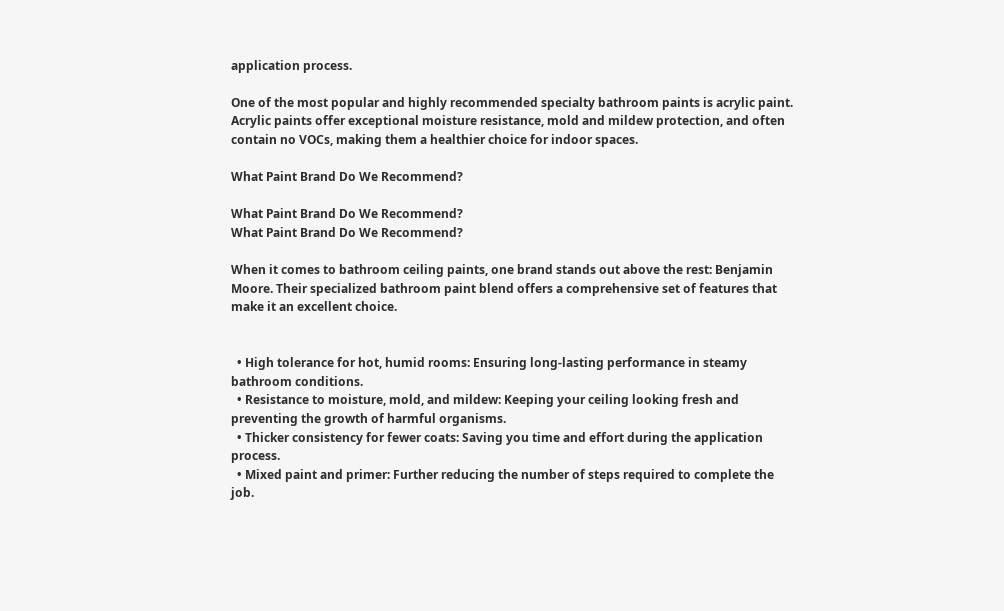application process.

One of the most popular and highly recommended specialty bathroom paints is acrylic paint. Acrylic paints offer exceptional moisture resistance, mold and mildew protection, and often contain no VOCs, making them a healthier choice for indoor spaces.

What Paint Brand Do We Recommend?

What Paint Brand Do We Recommend?
What Paint Brand Do We Recommend?

When it comes to bathroom ceiling paints, one brand stands out above the rest: Benjamin Moore. Their specialized bathroom paint blend offers a comprehensive set of features that make it an excellent choice.


  • High tolerance for hot, humid rooms: Ensuring long-lasting performance in steamy bathroom conditions.
  • Resistance to moisture, mold, and mildew: Keeping your ceiling looking fresh and preventing the growth of harmful organisms.
  • Thicker consistency for fewer coats: Saving you time and effort during the application process.
  • Mixed paint and primer: Further reducing the number of steps required to complete the job.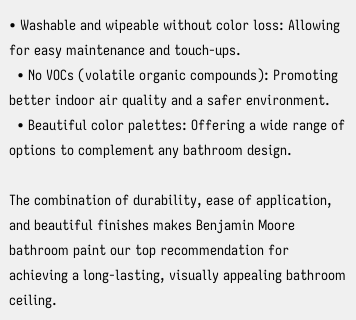• Washable and wipeable without color loss: Allowing for easy maintenance and touch-ups.
  • No VOCs (volatile organic compounds): Promoting better indoor air quality and a safer environment.
  • Beautiful color palettes: Offering a wide range of options to complement any bathroom design.

The combination of durability, ease of application, and beautiful finishes makes Benjamin Moore bathroom paint our top recommendation for achieving a long-lasting, visually appealing bathroom ceiling.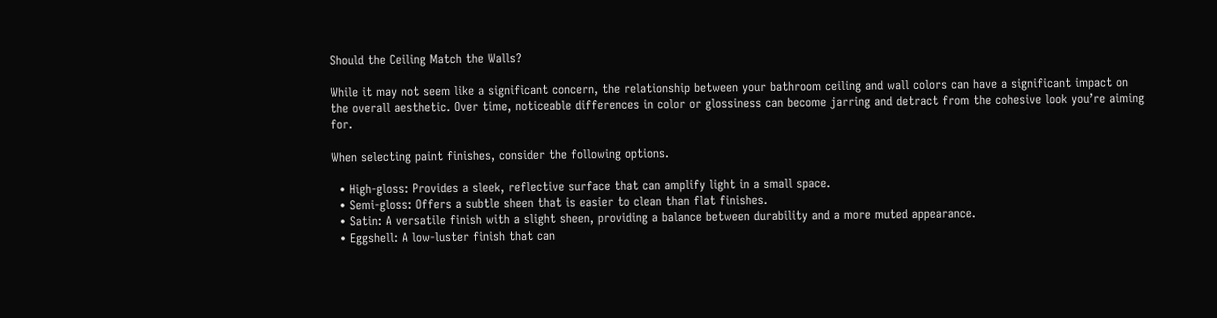Should the Ceiling Match the Walls?

While it may not seem like a significant concern, the relationship between your bathroom ceiling and wall colors can have a significant impact on the overall aesthetic. Over time, noticeable differences in color or glossiness can become jarring and detract from the cohesive look you’re aiming for.

When selecting paint finishes, consider the following options.

  • High-gloss: Provides a sleek, reflective surface that can amplify light in a small space.
  • Semi-gloss: Offers a subtle sheen that is easier to clean than flat finishes.
  • Satin: A versatile finish with a slight sheen, providing a balance between durability and a more muted appearance.
  • Eggshell: A low-luster finish that can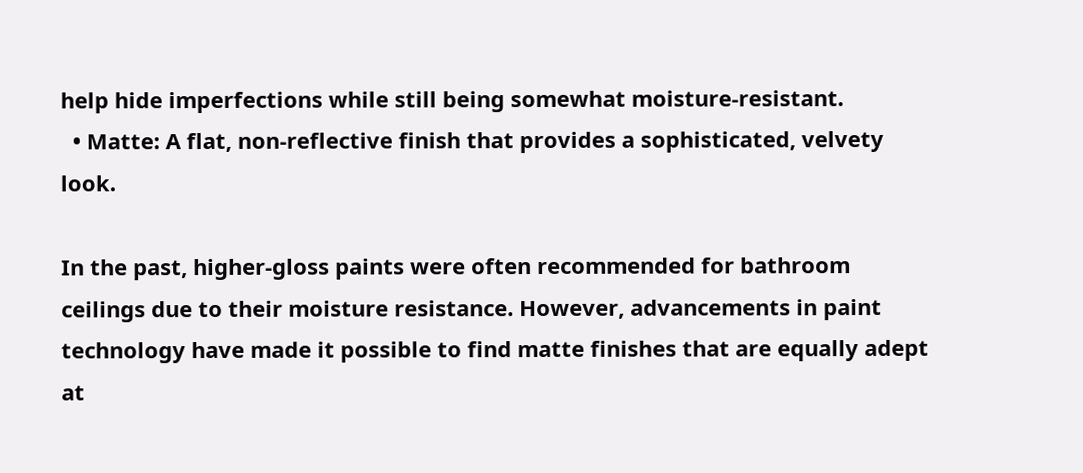help hide imperfections while still being somewhat moisture-resistant.
  • Matte: A flat, non-reflective finish that provides a sophisticated, velvety look.

In the past, higher-gloss paints were often recommended for bathroom ceilings due to their moisture resistance. However, advancements in paint technology have made it possible to find matte finishes that are equally adept at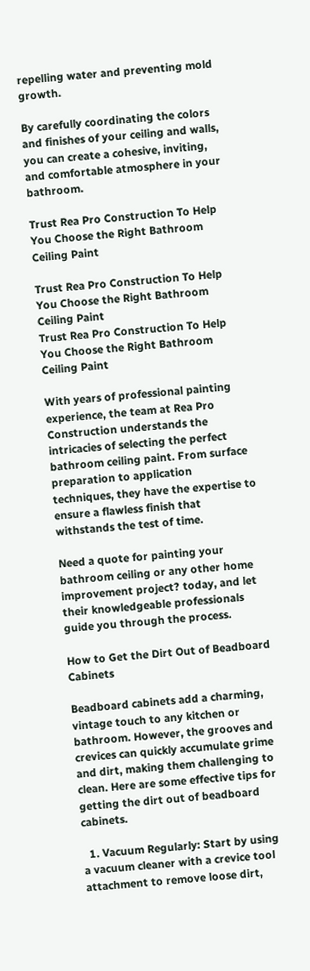repelling water and preventing mold growth.

By carefully coordinating the colors and finishes of your ceiling and walls, you can create a cohesive, inviting, and comfortable atmosphere in your bathroom.

Trust Rea Pro Construction To Help You Choose the Right Bathroom Ceiling Paint

Trust Rea Pro Construction To Help You Choose the Right Bathroom Ceiling Paint
Trust Rea Pro Construction To Help You Choose the Right Bathroom Ceiling Paint

With years of professional painting experience, the team at Rea Pro Construction understands the intricacies of selecting the perfect bathroom ceiling paint. From surface preparation to application techniques, they have the expertise to ensure a flawless finish that withstands the test of time.

Need a quote for painting your bathroom ceiling or any other home improvement project? today, and let their knowledgeable professionals guide you through the process.

How to Get the Dirt Out of Beadboard Cabinets

Beadboard cabinets add a charming, vintage touch to any kitchen or bathroom. However, the grooves and crevices can quickly accumulate grime and dirt, making them challenging to clean. Here are some effective tips for getting the dirt out of beadboard cabinets.

  1. Vacuum Regularly: Start by using a vacuum cleaner with a crevice tool attachment to remove loose dirt,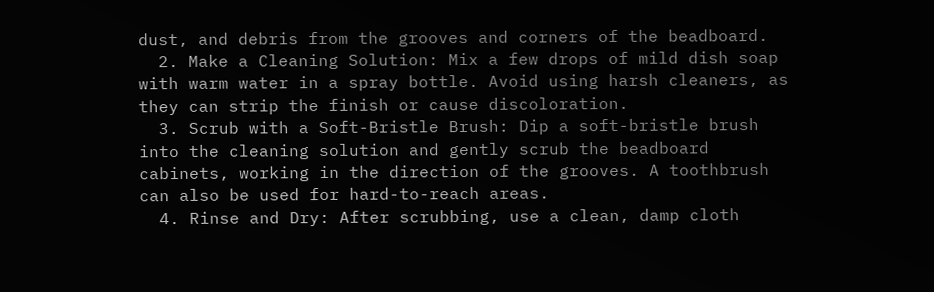dust, and debris from the grooves and corners of the beadboard.
  2. Make a Cleaning Solution: Mix a few drops of mild dish soap with warm water in a spray bottle. Avoid using harsh cleaners, as they can strip the finish or cause discoloration.
  3. Scrub with a Soft-Bristle Brush: Dip a soft-bristle brush into the cleaning solution and gently scrub the beadboard cabinets, working in the direction of the grooves. A toothbrush can also be used for hard-to-reach areas.
  4. Rinse and Dry: After scrubbing, use a clean, damp cloth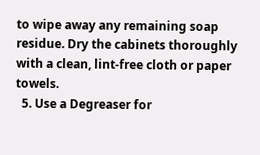to wipe away any remaining soap residue. Dry the cabinets thoroughly with a clean, lint-free cloth or paper towels.
  5. Use a Degreaser for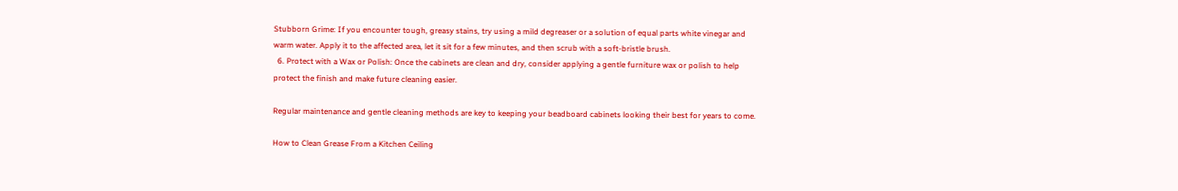Stubborn Grime: If you encounter tough, greasy stains, try using a mild degreaser or a solution of equal parts white vinegar and warm water. Apply it to the affected area, let it sit for a few minutes, and then scrub with a soft-bristle brush.
  6. Protect with a Wax or Polish: Once the cabinets are clean and dry, consider applying a gentle furniture wax or polish to help protect the finish and make future cleaning easier.

Regular maintenance and gentle cleaning methods are key to keeping your beadboard cabinets looking their best for years to come.

How to Clean Grease From a Kitchen Ceiling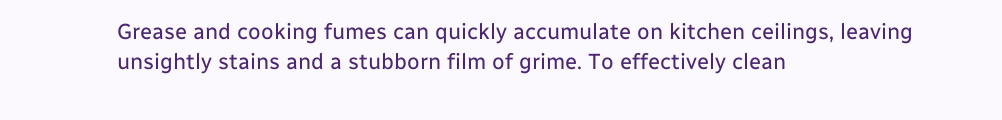Grease and cooking fumes can quickly accumulate on kitchen ceilings, leaving unsightly stains and a stubborn film of grime. To effectively clean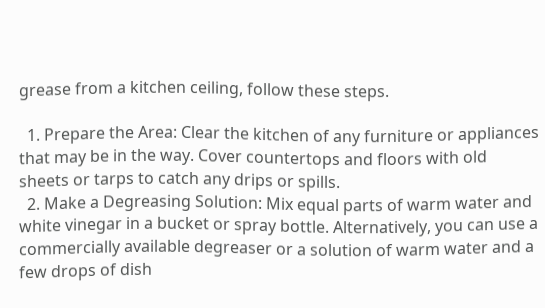grease from a kitchen ceiling, follow these steps.

  1. Prepare the Area: Clear the kitchen of any furniture or appliances that may be in the way. Cover countertops and floors with old sheets or tarps to catch any drips or spills.
  2. Make a Degreasing Solution: Mix equal parts of warm water and white vinegar in a bucket or spray bottle. Alternatively, you can use a commercially available degreaser or a solution of warm water and a few drops of dish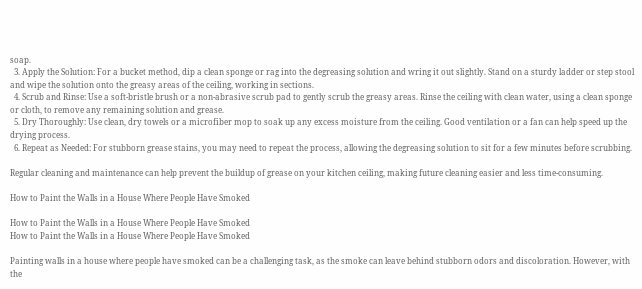soap.
  3. Apply the Solution: For a bucket method, dip a clean sponge or rag into the degreasing solution and wring it out slightly. Stand on a sturdy ladder or step stool and wipe the solution onto the greasy areas of the ceiling, working in sections.
  4. Scrub and Rinse: Use a soft-bristle brush or a non-abrasive scrub pad to gently scrub the greasy areas. Rinse the ceiling with clean water, using a clean sponge or cloth, to remove any remaining solution and grease.
  5. Dry Thoroughly: Use clean, dry towels or a microfiber mop to soak up any excess moisture from the ceiling. Good ventilation or a fan can help speed up the drying process.
  6. Repeat as Needed: For stubborn grease stains, you may need to repeat the process, allowing the degreasing solution to sit for a few minutes before scrubbing.

Regular cleaning and maintenance can help prevent the buildup of grease on your kitchen ceiling, making future cleaning easier and less time-consuming.

How to Paint the Walls in a House Where People Have Smoked

How to Paint the Walls in a House Where People Have Smoked
How to Paint the Walls in a House Where People Have Smoked

Painting walls in a house where people have smoked can be a challenging task, as the smoke can leave behind stubborn odors and discoloration. However, with the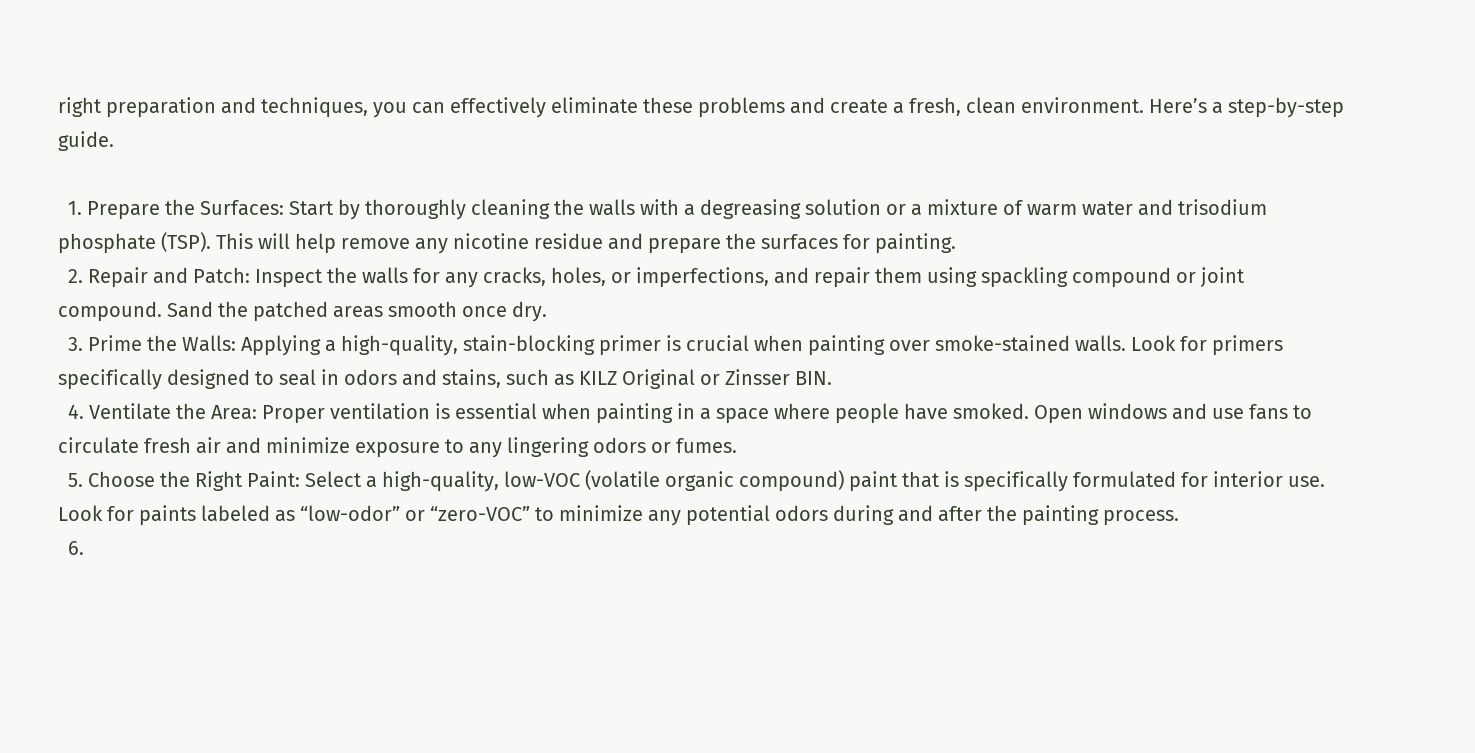right preparation and techniques, you can effectively eliminate these problems and create a fresh, clean environment. Here’s a step-by-step guide.

  1. Prepare the Surfaces: Start by thoroughly cleaning the walls with a degreasing solution or a mixture of warm water and trisodium phosphate (TSP). This will help remove any nicotine residue and prepare the surfaces for painting.
  2. Repair and Patch: Inspect the walls for any cracks, holes, or imperfections, and repair them using spackling compound or joint compound. Sand the patched areas smooth once dry.
  3. Prime the Walls: Applying a high-quality, stain-blocking primer is crucial when painting over smoke-stained walls. Look for primers specifically designed to seal in odors and stains, such as KILZ Original or Zinsser BIN.
  4. Ventilate the Area: Proper ventilation is essential when painting in a space where people have smoked. Open windows and use fans to circulate fresh air and minimize exposure to any lingering odors or fumes.
  5. Choose the Right Paint: Select a high-quality, low-VOC (volatile organic compound) paint that is specifically formulated for interior use. Look for paints labeled as “low-odor” or “zero-VOC” to minimize any potential odors during and after the painting process.
  6.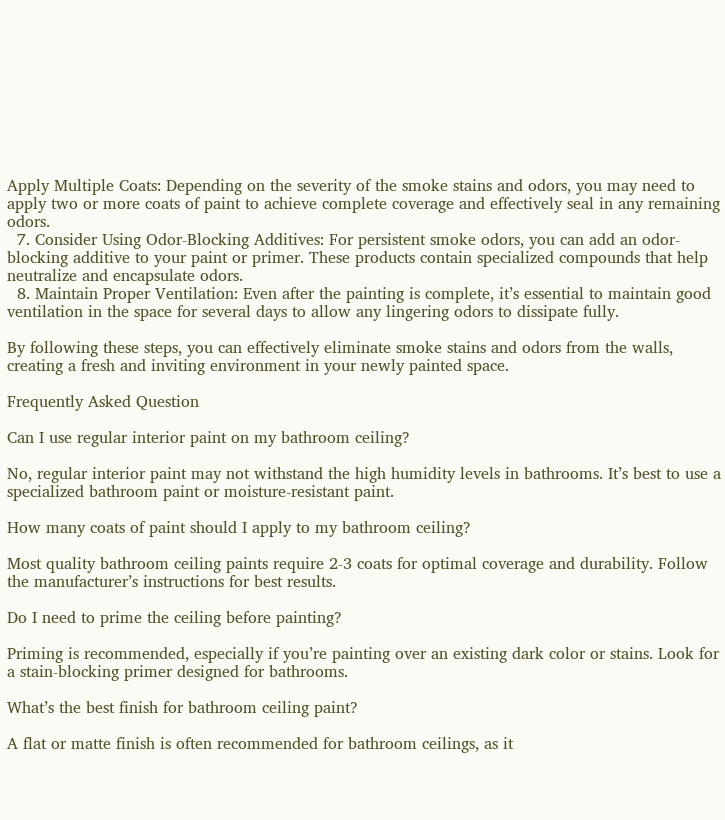Apply Multiple Coats: Depending on the severity of the smoke stains and odors, you may need to apply two or more coats of paint to achieve complete coverage and effectively seal in any remaining odors.
  7. Consider Using Odor-Blocking Additives: For persistent smoke odors, you can add an odor-blocking additive to your paint or primer. These products contain specialized compounds that help neutralize and encapsulate odors.
  8. Maintain Proper Ventilation: Even after the painting is complete, it’s essential to maintain good ventilation in the space for several days to allow any lingering odors to dissipate fully.

By following these steps, you can effectively eliminate smoke stains and odors from the walls, creating a fresh and inviting environment in your newly painted space.

Frequently Asked Question

Can I use regular interior paint on my bathroom ceiling?

No, regular interior paint may not withstand the high humidity levels in bathrooms. It’s best to use a specialized bathroom paint or moisture-resistant paint.

How many coats of paint should I apply to my bathroom ceiling?

Most quality bathroom ceiling paints require 2-3 coats for optimal coverage and durability. Follow the manufacturer’s instructions for best results.

Do I need to prime the ceiling before painting?

Priming is recommended, especially if you’re painting over an existing dark color or stains. Look for a stain-blocking primer designed for bathrooms.

What’s the best finish for bathroom ceiling paint?

A flat or matte finish is often recommended for bathroom ceilings, as it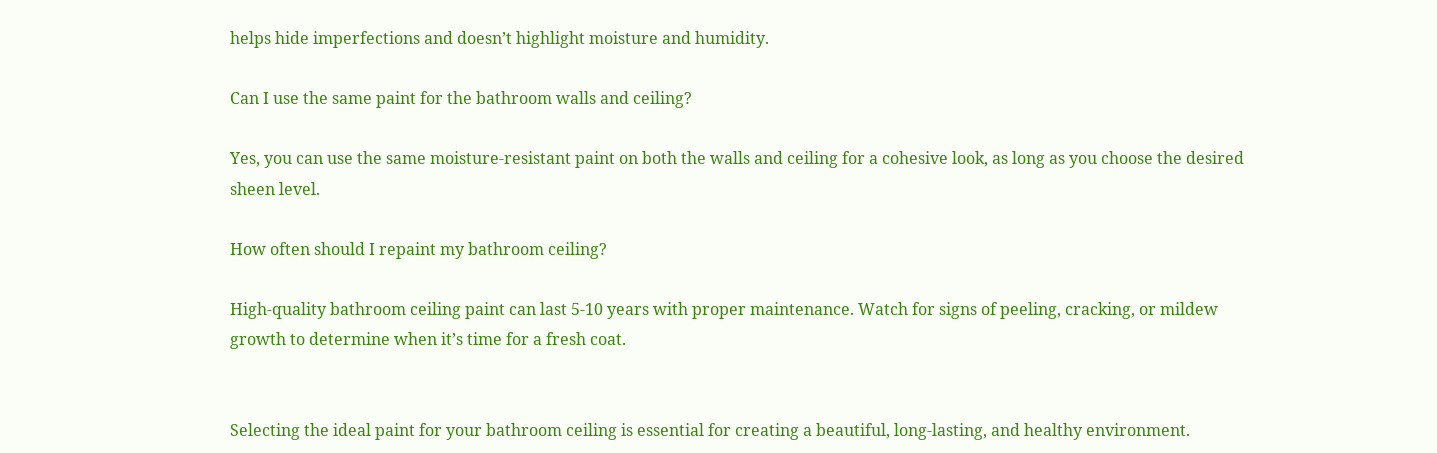helps hide imperfections and doesn’t highlight moisture and humidity.

Can I use the same paint for the bathroom walls and ceiling?

Yes, you can use the same moisture-resistant paint on both the walls and ceiling for a cohesive look, as long as you choose the desired sheen level.

How often should I repaint my bathroom ceiling?

High-quality bathroom ceiling paint can last 5-10 years with proper maintenance. Watch for signs of peeling, cracking, or mildew growth to determine when it’s time for a fresh coat.


Selecting the ideal paint for your bathroom ceiling is essential for creating a beautiful, long-lasting, and healthy environment.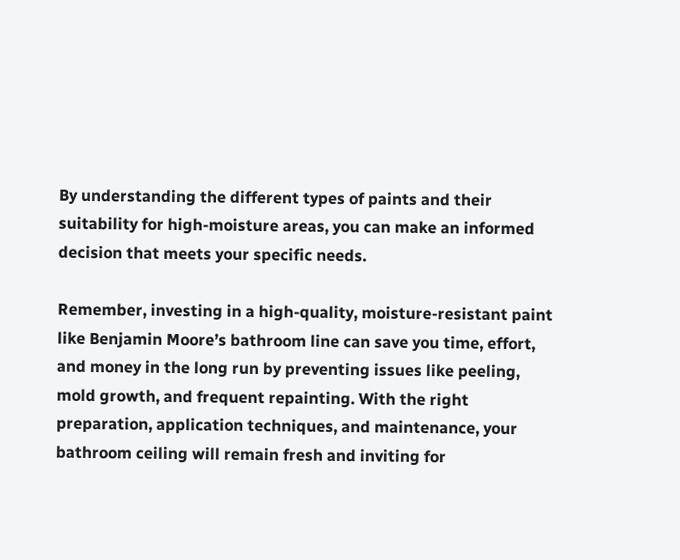By understanding the different types of paints and their suitability for high-moisture areas, you can make an informed decision that meets your specific needs.

Remember, investing in a high-quality, moisture-resistant paint like Benjamin Moore’s bathroom line can save you time, effort, and money in the long run by preventing issues like peeling, mold growth, and frequent repainting. With the right preparation, application techniques, and maintenance, your bathroom ceiling will remain fresh and inviting for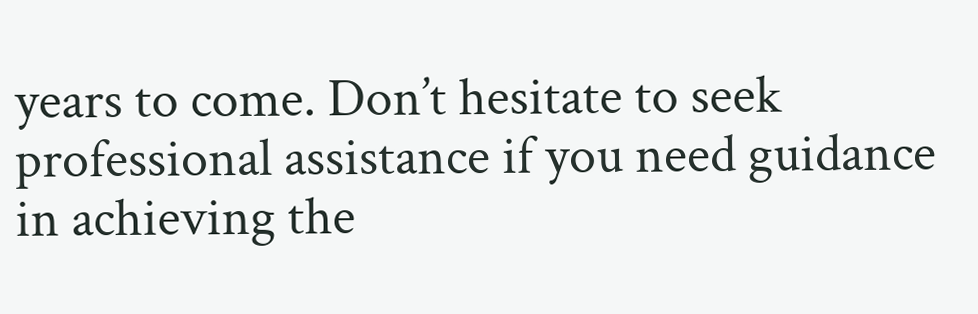years to come. Don’t hesitate to seek professional assistance if you need guidance in achieving the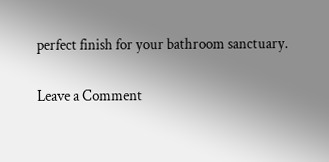perfect finish for your bathroom sanctuary.

Leave a Comment